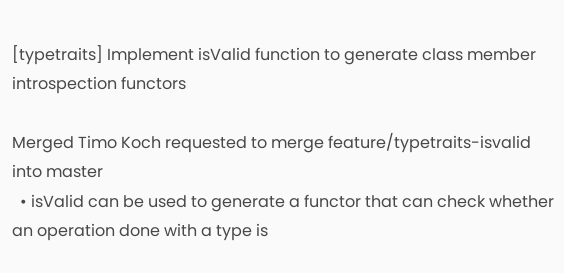[typetraits] Implement isValid function to generate class member introspection functors

Merged Timo Koch requested to merge feature/typetraits-isvalid into master
  • isValid can be used to generate a functor that can check whether an operation done with a type is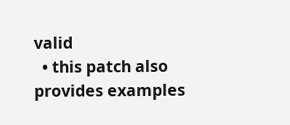valid
  • this patch also provides examples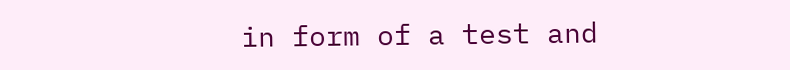in form of a test and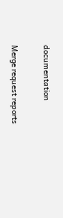documentation

Merge request reports